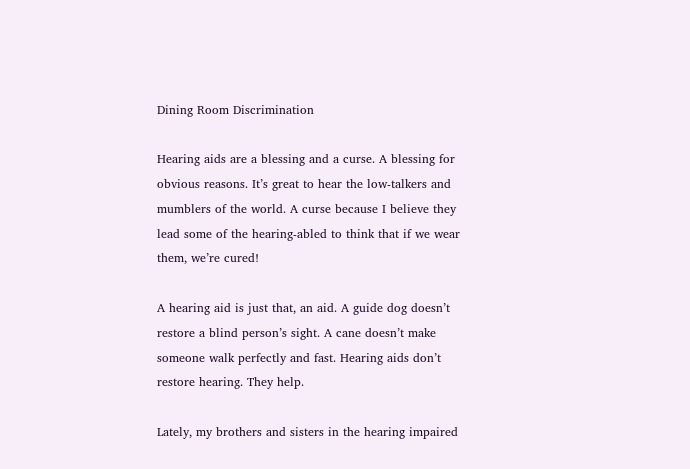Dining Room Discrimination

Hearing aids are a blessing and a curse. A blessing for obvious reasons. It’s great to hear the low-talkers and mumblers of the world. A curse because I believe they lead some of the hearing-abled to think that if we wear them, we’re cured!

A hearing aid is just that, an aid. A guide dog doesn’t restore a blind person’s sight. A cane doesn’t make someone walk perfectly and fast. Hearing aids don’t restore hearing. They help.

Lately, my brothers and sisters in the hearing impaired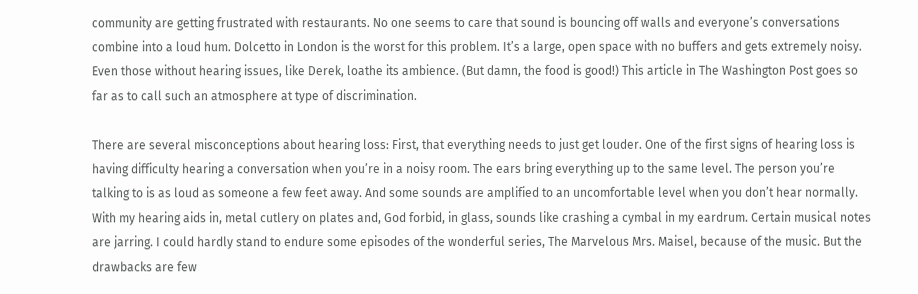community are getting frustrated with restaurants. No one seems to care that sound is bouncing off walls and everyone’s conversations combine into a loud hum. Dolcetto in London is the worst for this problem. It’s a large, open space with no buffers and gets extremely noisy. Even those without hearing issues, like Derek, loathe its ambience. (But damn, the food is good!) This article in The Washington Post goes so far as to call such an atmosphere at type of discrimination.

There are several misconceptions about hearing loss: First, that everything needs to just get louder. One of the first signs of hearing loss is having difficulty hearing a conversation when you’re in a noisy room. The ears bring everything up to the same level. The person you’re talking to is as loud as someone a few feet away. And some sounds are amplified to an uncomfortable level when you don’t hear normally. With my hearing aids in, metal cutlery on plates and, God forbid, in glass, sounds like crashing a cymbal in my eardrum. Certain musical notes are jarring. I could hardly stand to endure some episodes of the wonderful series, The Marvelous Mrs. Maisel, because of the music. But the drawbacks are few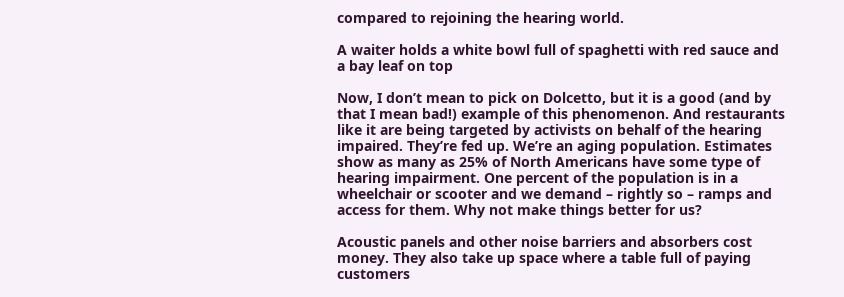compared to rejoining the hearing world.

A waiter holds a white bowl full of spaghetti with red sauce and a bay leaf on top

Now, I don’t mean to pick on Dolcetto, but it is a good (and by that I mean bad!) example of this phenomenon. And restaurants like it are being targeted by activists on behalf of the hearing impaired. They’re fed up. We’re an aging population. Estimates show as many as 25% of North Americans have some type of hearing impairment. One percent of the population is in a wheelchair or scooter and we demand – rightly so – ramps and access for them. Why not make things better for us?

Acoustic panels and other noise barriers and absorbers cost money. They also take up space where a table full of paying customers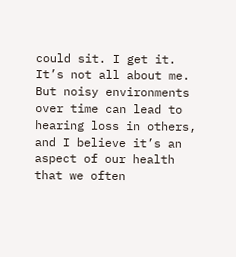could sit. I get it. It’s not all about me. But noisy environments over time can lead to hearing loss in others, and I believe it’s an aspect of our health that we often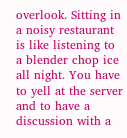overlook. Sitting in a noisy restaurant is like listening to a blender chop ice all night. You have to yell at the server and to have a discussion with a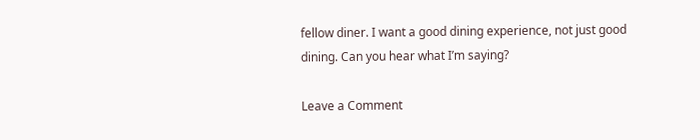fellow diner. I want a good dining experience, not just good dining. Can you hear what I’m saying?

Leave a Comment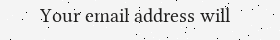Your email address will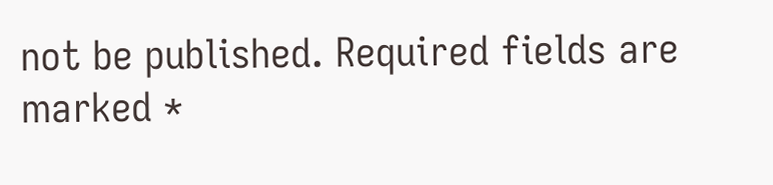not be published. Required fields are marked *